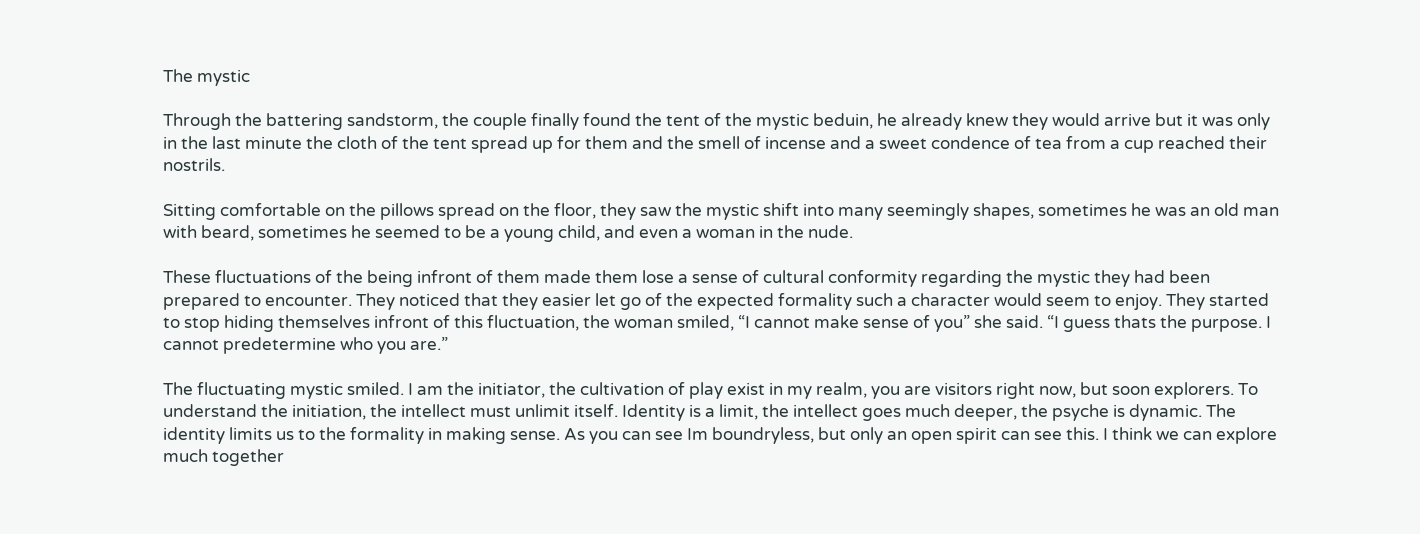The mystic

Through the battering sandstorm, the couple finally found the tent of the mystic beduin, he already knew they would arrive but it was only in the last minute the cloth of the tent spread up for them and the smell of incense and a sweet condence of tea from a cup reached their nostrils.

Sitting comfortable on the pillows spread on the floor, they saw the mystic shift into many seemingly shapes, sometimes he was an old man with beard, sometimes he seemed to be a young child, and even a woman in the nude.

These fluctuations of the being infront of them made them lose a sense of cultural conformity regarding the mystic they had been prepared to encounter. They noticed that they easier let go of the expected formality such a character would seem to enjoy. They started to stop hiding themselves infront of this fluctuation, the woman smiled, “I cannot make sense of you” she said. “I guess thats the purpose. I cannot predetermine who you are.”

The fluctuating mystic smiled. I am the initiator, the cultivation of play exist in my realm, you are visitors right now, but soon explorers. To understand the initiation, the intellect must unlimit itself. Identity is a limit, the intellect goes much deeper, the psyche is dynamic. The identity limits us to the formality in making sense. As you can see Im boundryless, but only an open spirit can see this. I think we can explore much together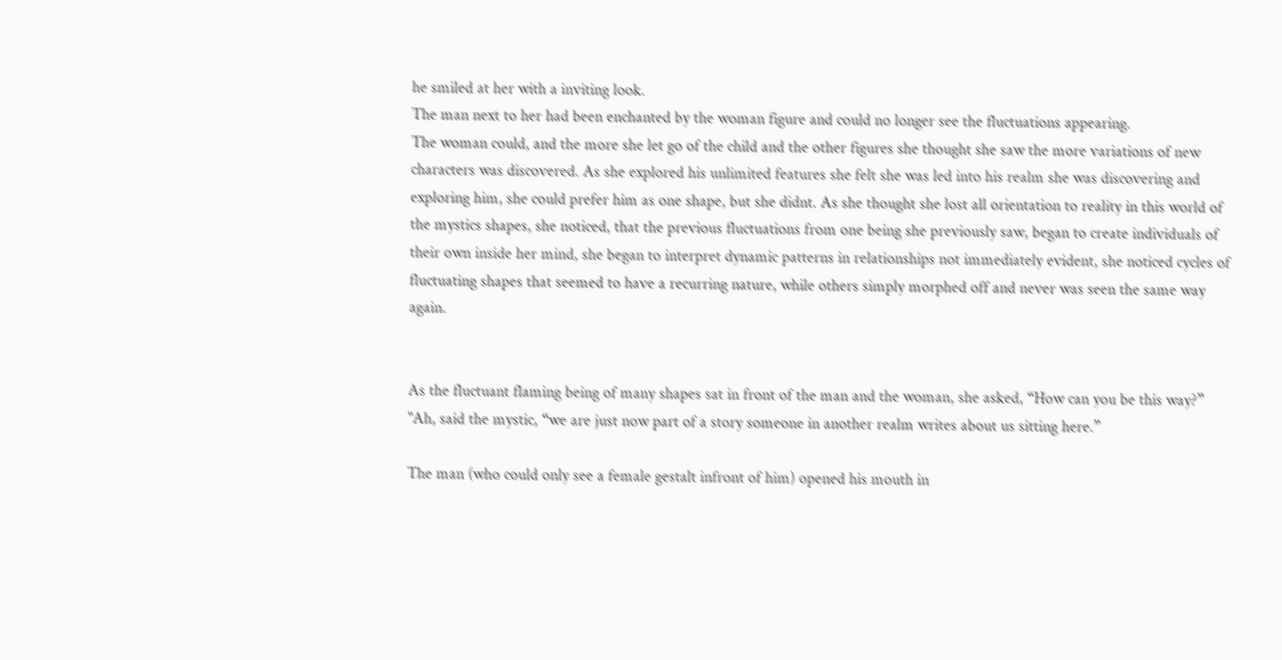he smiled at her with a inviting look.
The man next to her had been enchanted by the woman figure and could no longer see the fluctuations appearing.
The woman could, and the more she let go of the child and the other figures she thought she saw the more variations of new characters was discovered. As she explored his unlimited features she felt she was led into his realm she was discovering and exploring him, she could prefer him as one shape, but she didnt. As she thought she lost all orientation to reality in this world of the mystics shapes, she noticed, that the previous fluctuations from one being she previously saw, began to create individuals of their own inside her mind, she began to interpret dynamic patterns in relationships not immediately evident, she noticed cycles of fluctuating shapes that seemed to have a recurring nature, while others simply morphed off and never was seen the same way again.


As the fluctuant flaming being of many shapes sat in front of the man and the woman, she asked, “How can you be this way?”
"Ah, said the mystic, “we are just now part of a story someone in another realm writes about us sitting here.”

The man (who could only see a female gestalt infront of him) opened his mouth in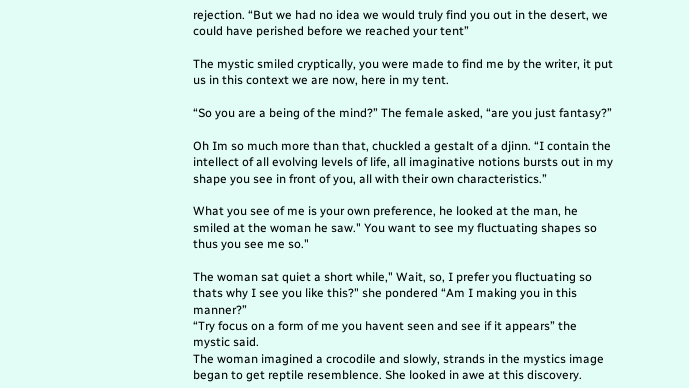rejection. “But we had no idea we would truly find you out in the desert, we could have perished before we reached your tent”

The mystic smiled cryptically, you were made to find me by the writer, it put us in this context we are now, here in my tent.

“So you are a being of the mind?” The female asked, “are you just fantasy?”

Oh Im so much more than that, chuckled a gestalt of a djinn. “I contain the intellect of all evolving levels of life, all imaginative notions bursts out in my shape you see in front of you, all with their own characteristics.”

What you see of me is your own preference, he looked at the man, he smiled at the woman he saw." You want to see my fluctuating shapes so thus you see me so."

The woman sat quiet a short while," Wait, so, I prefer you fluctuating so thats why I see you like this?" she pondered “Am I making you in this manner?”
“Try focus on a form of me you havent seen and see if it appears” the mystic said.
The woman imagined a crocodile and slowly, strands in the mystics image began to get reptile resemblence. She looked in awe at this discovery.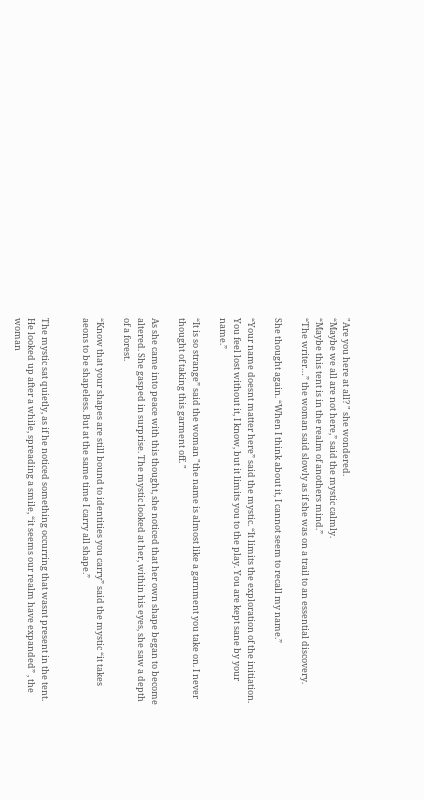"Are you here at all? " she wondered.
“Maybe we all are not here,” said the mystic calmly.
“Maybe this tent is in the realm of anothers mind.”
“The writer…” the woman said slowly as if she was on a trail to an essential discovery.

She thought again. “When I think about it, I cannot seem to recall my name.”

“Your name doesnt matter here” said the mystic. “It limits the exploration of the initiation. You feel lost without it, I know, but it limits you to the play. You are kept sane by your name.”

“It is so strange” said the woman "the name is almost like a garnment you take on. I never thought of taking this garment off. "

As she came into peace with this thought, she noticed that her own shape began to become altered. She gasped in surprise. The mystic looked at her, within his eyes, she saw a depth of a forest.

“Know that your shapes are still bound to identities you carry” said the mystic “it takes aeons to be shapeless. But at the same time I carry all shape.”


The mystic sat quietly, as if he noticed something occurring that wasnt present in the tent. He looked up after a while, spreading a smile, “it seems our realm have expanded” , the woman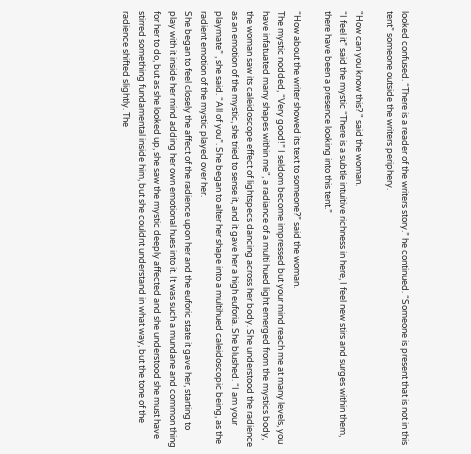looked confused. “There is a reader of the writers story.” he continued. “Someone is present that is not in this tent” someone outside the writers periphery.

"How can you know this? " said the woman.
“I feel it” said the mystic “There is a subtle intuitive richness in here, I feel new stirs and surges within them, there have been a presence looking into this tent.”

“How about the writer showed its text to someone?” said the woman.
The mystic nodded, “Very good!” I seldom become impressed but your mind reach me at many levels, you have infatuated many shapes within me", a radiance of a multi hued light emerged from the mystics body, the woman saw its caleidoscope effect of lightspecs dancing across her body. She understood the radience as an emotion of the mystic, she tried to sense it, and it gave her a high euforia. She blushed. “I am your playmate” , she said. “All of you”. She began to alter her shape into a multihued caleidoscopic being, as the radient emotion of the mystic played over her.
She began to feel closely the affect of the radience upon her and the euforic state it gave her, starting to play with it inside her mind adding her own emotional hues into it. It was such a mundane and common thing for her to do, but as she looked up, she saw the mystic deeply affected and she understood she must have stirred something fundamental inside him, but she couldnt understand in what way, but the tone of the radience shifted slightly. The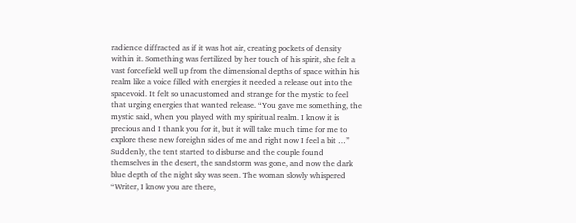radience diffracted as if it was hot air, creating pockets of density within it. Something was fertilized by her touch of his spirit, she felt a vast forcefield well up from the dimensional depths of space within his realm like a voice filled with energies it needed a release out into the spacevoid. It felt so unacustomed and strange for the mystic to feel that urging energies that wanted release. “You gave me something, the mystic said, when you played with my spiritual realm. I know it is precious and I thank you for it, but it will take much time for me to explore these new foreighn sides of me and right now I feel a bit …”
Suddenly, the tent started to disburse and the couple found themselves in the desert, the sandstorm was gone, and now the dark blue depth of the night sky was seen. The woman slowly whispered “Writer, I know you are there,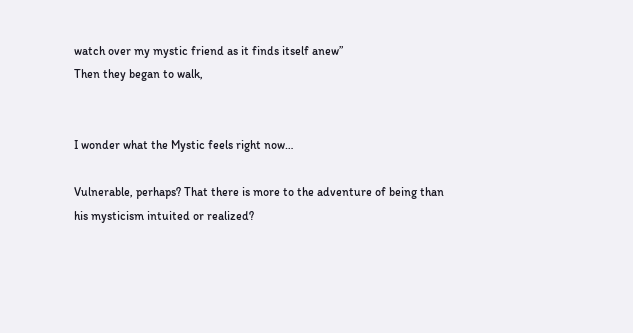watch over my mystic friend as it finds itself anew”
Then they began to walk,


I wonder what the Mystic feels right now…

Vulnerable, perhaps? That there is more to the adventure of being than his mysticism intuited or realized?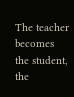The teacher becomes the student, the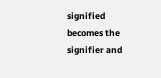signified becomes the signifier and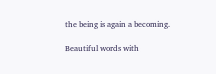the being is again a becoming.

Beautiful words with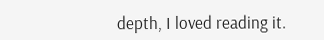depth, I loved reading it.